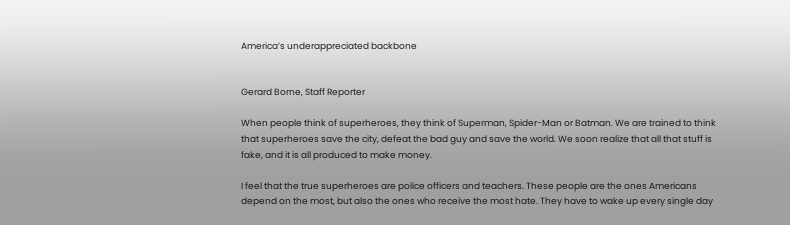America’s underappreciated backbone


Gerard Borne, Staff Reporter

When people think of superheroes, they think of Superman, Spider-Man or Batman. We are trained to think that superheroes save the city, defeat the bad guy and save the world. We soon realize that all that stuff is fake, and it is all produced to make money.

I feel that the true superheroes are police officers and teachers. These people are the ones Americans depend on the most, but also the ones who receive the most hate. They have to wake up every single day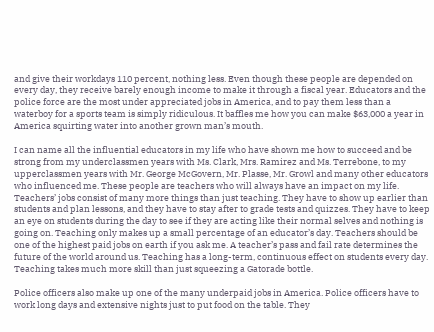and give their workdays 110 percent, nothing less. Even though these people are depended on every day, they receive barely enough income to make it through a fiscal year. Educators and the police force are the most under appreciated jobs in America, and to pay them less than a waterboy for a sports team is simply ridiculous. It baffles me how you can make $63,000 a year in America squirting water into another grown man’s mouth.

I can name all the influential educators in my life who have shown me how to succeed and be strong from my underclassmen years with Ms. Clark, Mrs. Ramirez and Ms. Terrebone, to my upperclassmen years with Mr. George McGovern, Mr. Plasse, Mr. Growl and many other educators who influenced me. These people are teachers who will always have an impact on my life. Teachers’ jobs consist of many more things than just teaching. They have to show up earlier than students and plan lessons, and they have to stay after to grade tests and quizzes. They have to keep an eye on students during the day to see if they are acting like their normal selves and nothing is going on. Teaching only makes up a small percentage of an educator’s day. Teachers should be one of the highest paid jobs on earth if you ask me. A teacher’s pass and fail rate determines the future of the world around us. Teaching has a long-term, continuous effect on students every day. Teaching takes much more skill than just squeezing a Gatorade bottle.

Police officers also make up one of the many underpaid jobs in America. Police officers have to work long days and extensive nights just to put food on the table. They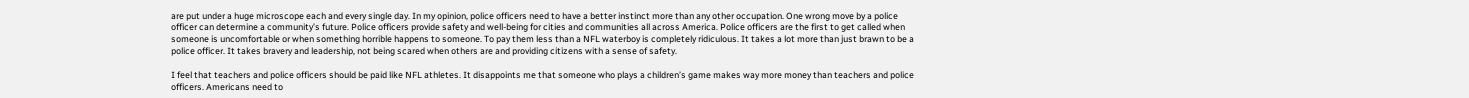are put under a huge microscope each and every single day. In my opinion, police officers need to have a better instinct more than any other occupation. One wrong move by a police officer can determine a community’s future. Police officers provide safety and well-being for cities and communities all across America. Police officers are the first to get called when someone is uncomfortable or when something horrible happens to someone. To pay them less than a NFL waterboy is completely ridiculous. It takes a lot more than just brawn to be a police officer. It takes bravery and leadership, not being scared when others are and providing citizens with a sense of safety.

I feel that teachers and police officers should be paid like NFL athletes. It disappoints me that someone who plays a children’s game makes way more money than teachers and police officers. Americans need to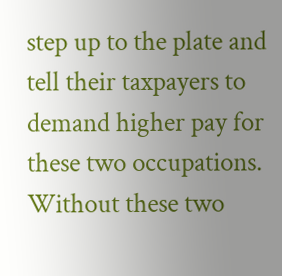step up to the plate and tell their taxpayers to demand higher pay for these two occupations. Without these two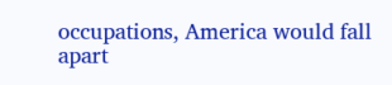occupations, America would fall apart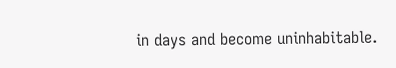in days and become uninhabitable.